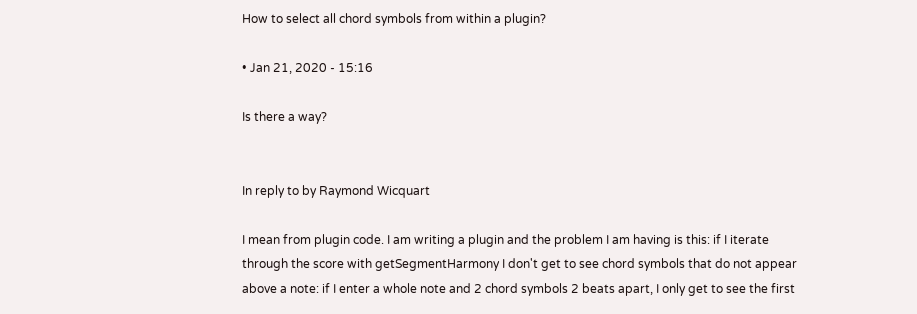How to select all chord symbols from within a plugin?

• Jan 21, 2020 - 15:16

Is there a way?


In reply to by Raymond Wicquart

I mean from plugin code. I am writing a plugin and the problem I am having is this: if I iterate through the score with getSegmentHarmony I don't get to see chord symbols that do not appear above a note: if I enter a whole note and 2 chord symbols 2 beats apart, I only get to see the first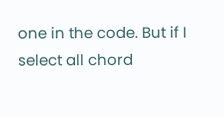one in the code. But if I select all chord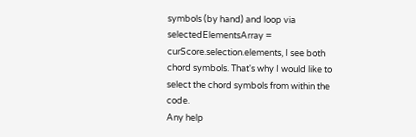symbols (by hand) and loop via selectedElementsArray = curScore.selection.elements, I see both chord symbols. That's why I would like to select the chord symbols from within the code.
Any help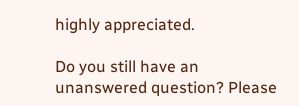highly appreciated.

Do you still have an unanswered question? Please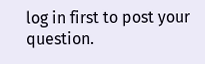log in first to post your question.